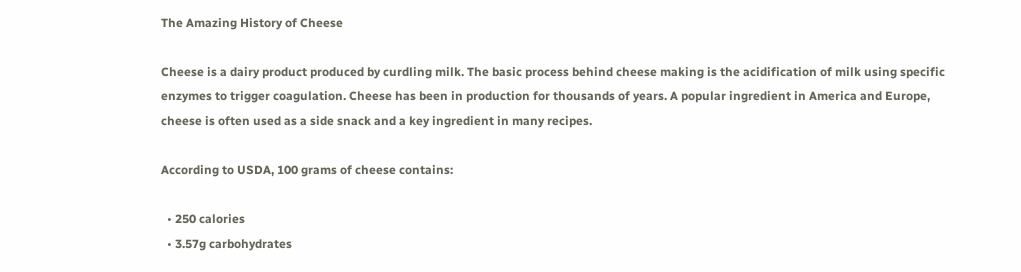The Amazing History of Cheese

Cheese is a dairy product produced by curdling milk. The basic process behind cheese making is the acidification of milk using specific enzymes to trigger coagulation. Cheese has been in production for thousands of years. A popular ingredient in America and Europe, cheese is often used as a side snack and a key ingredient in many recipes.

According to USDA, 100 grams of cheese contains:

  • 250 calories
  • 3.57g carbohydrates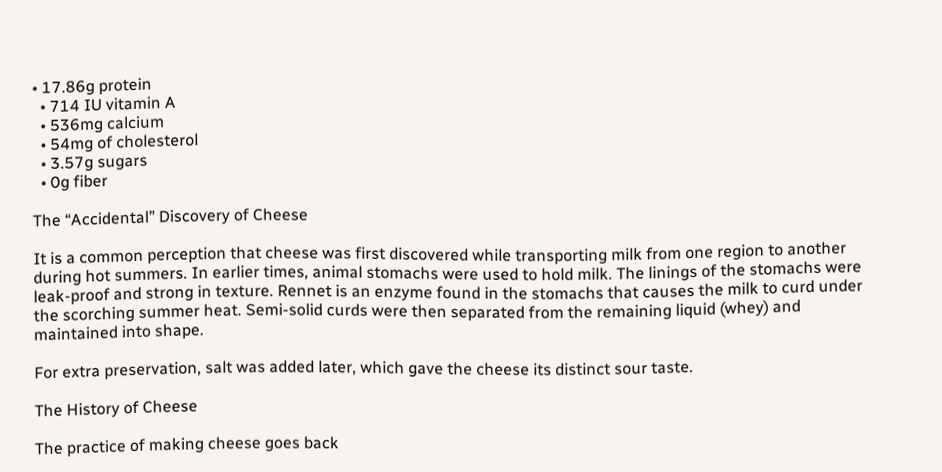• 17.86g protein
  • 714 IU vitamin A
  • 536mg calcium
  • 54mg of cholesterol
  • 3.57g sugars
  • 0g fiber

The “Accidental” Discovery of Cheese

It is a common perception that cheese was first discovered while transporting milk from one region to another during hot summers. In earlier times, animal stomachs were used to hold milk. The linings of the stomachs were leak-proof and strong in texture. Rennet is an enzyme found in the stomachs that causes the milk to curd under the scorching summer heat. Semi-solid curds were then separated from the remaining liquid (whey) and maintained into shape.

For extra preservation, salt was added later, which gave the cheese its distinct sour taste.

The History of Cheese

The practice of making cheese goes back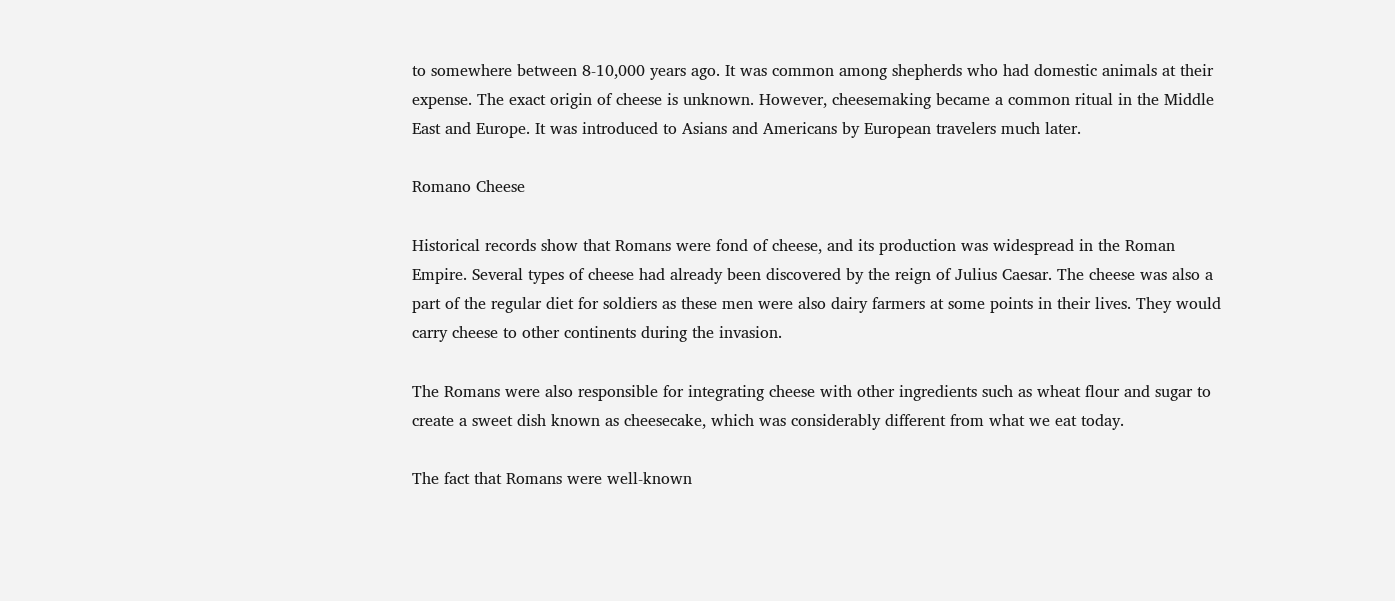to somewhere between 8-10,000 years ago. It was common among shepherds who had domestic animals at their expense. The exact origin of cheese is unknown. However, cheesemaking became a common ritual in the Middle East and Europe. It was introduced to Asians and Americans by European travelers much later.

Romano Cheese

Historical records show that Romans were fond of cheese, and its production was widespread in the Roman Empire. Several types of cheese had already been discovered by the reign of Julius Caesar. The cheese was also a part of the regular diet for soldiers as these men were also dairy farmers at some points in their lives. They would carry cheese to other continents during the invasion.

The Romans were also responsible for integrating cheese with other ingredients such as wheat flour and sugar to create a sweet dish known as cheesecake, which was considerably different from what we eat today.

The fact that Romans were well-known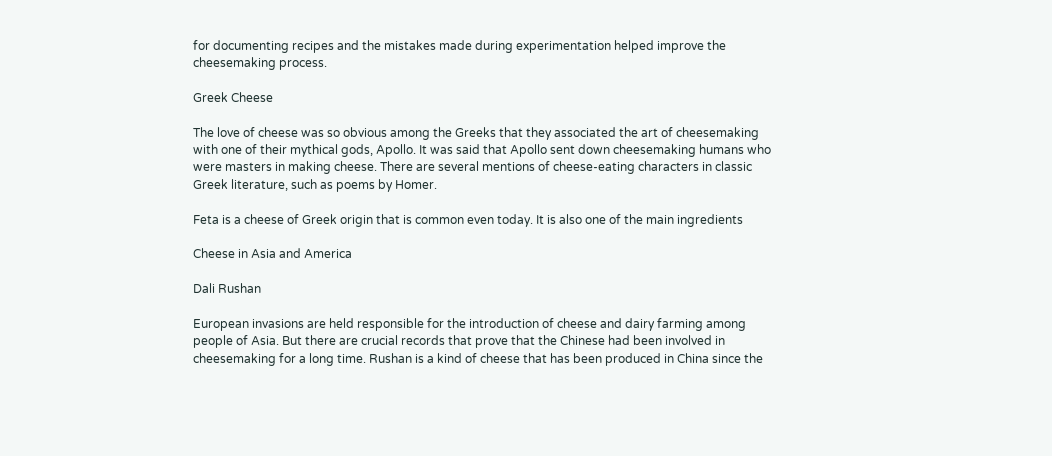for documenting recipes and the mistakes made during experimentation helped improve the cheesemaking process.

Greek Cheese

The love of cheese was so obvious among the Greeks that they associated the art of cheesemaking with one of their mythical gods, Apollo. It was said that Apollo sent down cheesemaking humans who were masters in making cheese. There are several mentions of cheese-eating characters in classic Greek literature, such as poems by Homer.

Feta is a cheese of Greek origin that is common even today. It is also one of the main ingredients

Cheese in Asia and America

Dali Rushan

European invasions are held responsible for the introduction of cheese and dairy farming among people of Asia. But there are crucial records that prove that the Chinese had been involved in cheesemaking for a long time. Rushan is a kind of cheese that has been produced in China since the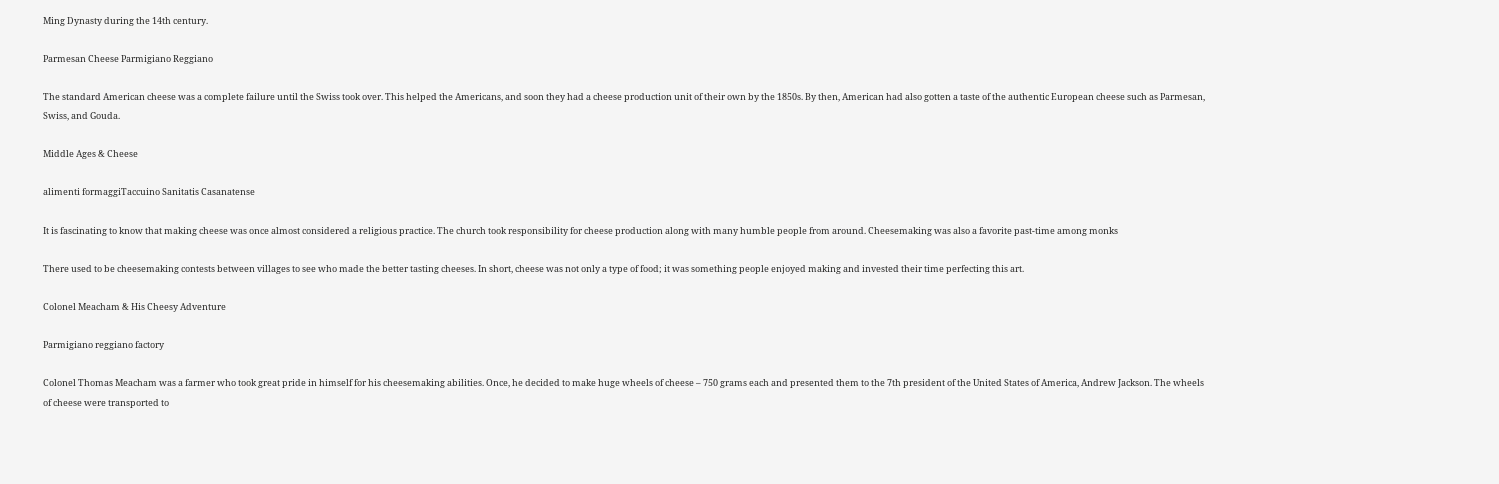Ming Dynasty during the 14th century.

Parmesan Cheese Parmigiano Reggiano

The standard American cheese was a complete failure until the Swiss took over. This helped the Americans, and soon they had a cheese production unit of their own by the 1850s. By then, American had also gotten a taste of the authentic European cheese such as Parmesan, Swiss, and Gouda.

Middle Ages & Cheese

alimenti formaggiTaccuino Sanitatis Casanatense

It is fascinating to know that making cheese was once almost considered a religious practice. The church took responsibility for cheese production along with many humble people from around. Cheesemaking was also a favorite past-time among monks

There used to be cheesemaking contests between villages to see who made the better tasting cheeses. In short, cheese was not only a type of food; it was something people enjoyed making and invested their time perfecting this art.

Colonel Meacham & His Cheesy Adventure

Parmigiano reggiano factory

Colonel Thomas Meacham was a farmer who took great pride in himself for his cheesemaking abilities. Once, he decided to make huge wheels of cheese – 750 grams each and presented them to the 7th president of the United States of America, Andrew Jackson. The wheels of cheese were transported to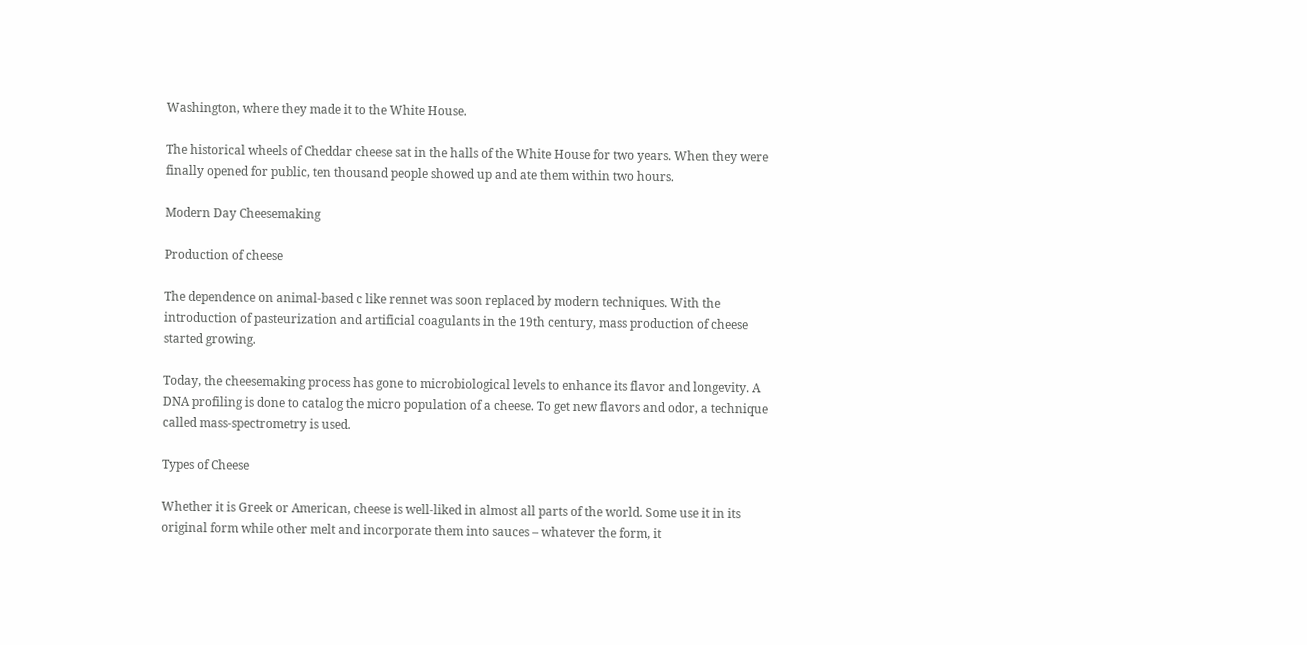Washington, where they made it to the White House.

The historical wheels of Cheddar cheese sat in the halls of the White House for two years. When they were finally opened for public, ten thousand people showed up and ate them within two hours.

Modern Day Cheesemaking

Production of cheese

The dependence on animal-based c like rennet was soon replaced by modern techniques. With the introduction of pasteurization and artificial coagulants in the 19th century, mass production of cheese started growing.

Today, the cheesemaking process has gone to microbiological levels to enhance its flavor and longevity. A DNA profiling is done to catalog the micro population of a cheese. To get new flavors and odor, a technique called mass-spectrometry is used.

Types of Cheese

Whether it is Greek or American, cheese is well-liked in almost all parts of the world. Some use it in its original form while other melt and incorporate them into sauces – whatever the form, it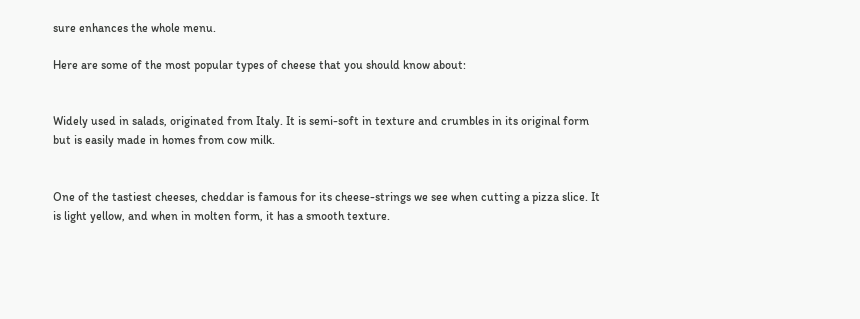sure enhances the whole menu.

Here are some of the most popular types of cheese that you should know about:


Widely used in salads, originated from Italy. It is semi-soft in texture and crumbles in its original form but is easily made in homes from cow milk.


One of the tastiest cheeses, cheddar is famous for its cheese-strings we see when cutting a pizza slice. It is light yellow, and when in molten form, it has a smooth texture.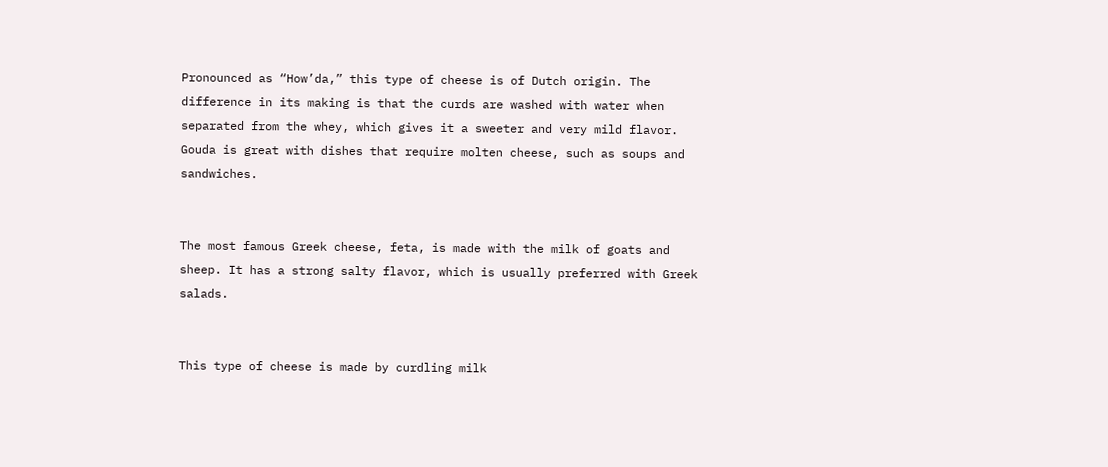Pronounced as “How’da,” this type of cheese is of Dutch origin. The difference in its making is that the curds are washed with water when separated from the whey, which gives it a sweeter and very mild flavor. Gouda is great with dishes that require molten cheese, such as soups and sandwiches.


The most famous Greek cheese, feta, is made with the milk of goats and sheep. It has a strong salty flavor, which is usually preferred with Greek salads.


This type of cheese is made by curdling milk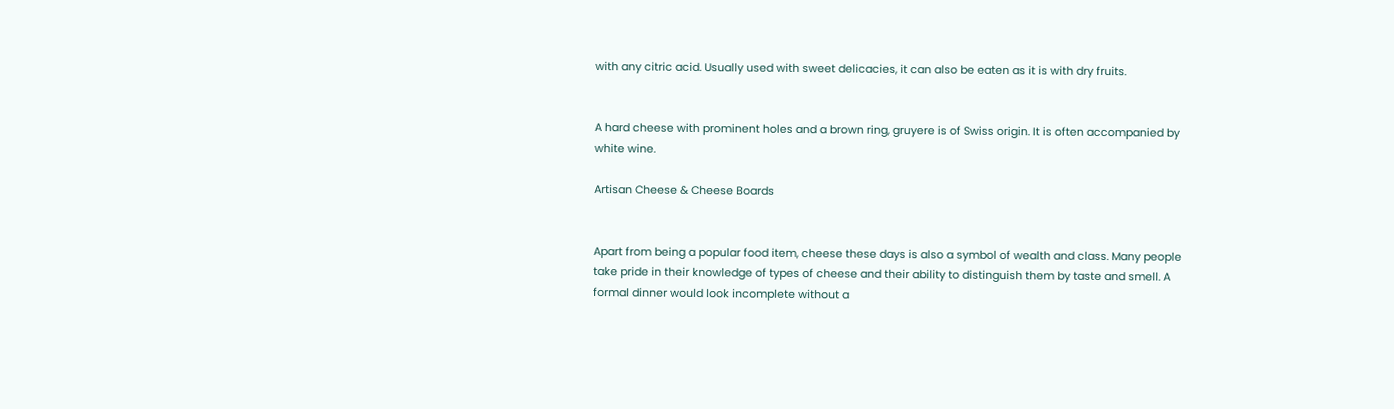with any citric acid. Usually used with sweet delicacies, it can also be eaten as it is with dry fruits.


A hard cheese with prominent holes and a brown ring, gruyere is of Swiss origin. It is often accompanied by white wine.

Artisan Cheese & Cheese Boards


Apart from being a popular food item, cheese these days is also a symbol of wealth and class. Many people take pride in their knowledge of types of cheese and their ability to distinguish them by taste and smell. A formal dinner would look incomplete without a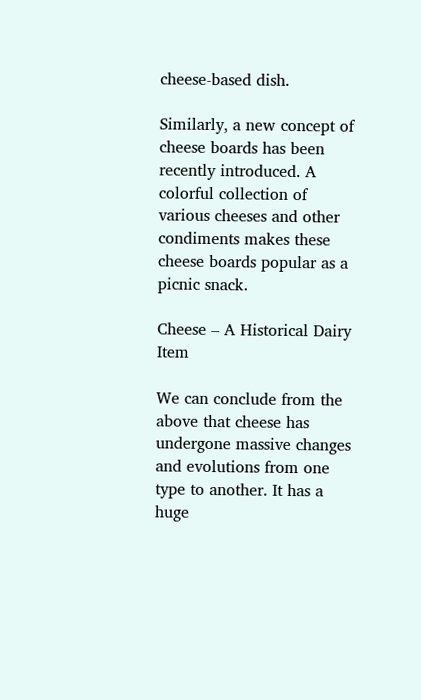cheese-based dish.

Similarly, a new concept of cheese boards has been recently introduced. A colorful collection of various cheeses and other condiments makes these cheese boards popular as a picnic snack.

Cheese – A Historical Dairy Item

We can conclude from the above that cheese has undergone massive changes and evolutions from one type to another. It has a huge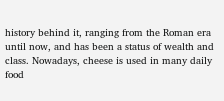history behind it, ranging from the Roman era until now, and has been a status of wealth and class. Nowadays, cheese is used in many daily food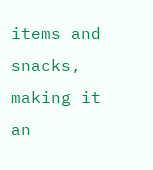items and snacks, making it an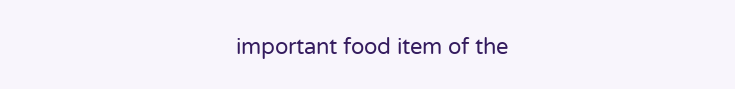important food item of the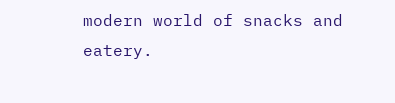modern world of snacks and eatery.